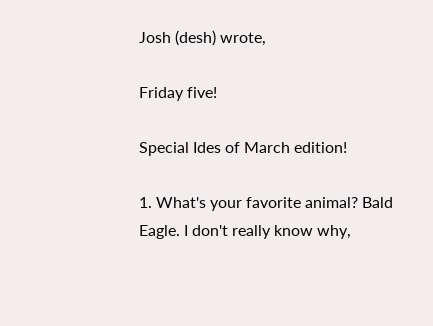Josh (desh) wrote,

Friday five!

Special Ides of March edition!

1. What's your favorite animal? Bald Eagle. I don't really know why,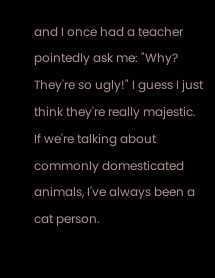and I once had a teacher pointedly ask me: "Why? They're so ugly!" I guess I just think they're really majestic. If we're talking about commonly domesticated animals, I've always been a cat person.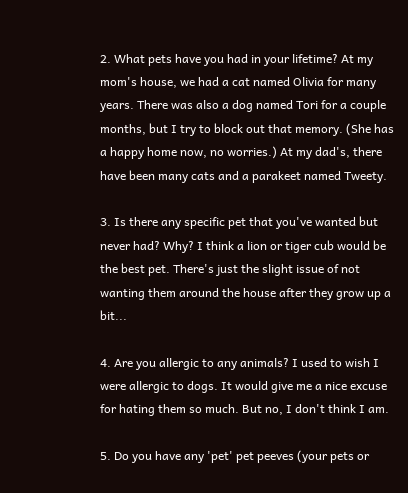2. What pets have you had in your lifetime? At my mom's house, we had a cat named Olivia for many years. There was also a dog named Tori for a couple months, but I try to block out that memory. (She has a happy home now, no worries.) At my dad's, there have been many cats and a parakeet named Tweety.

3. Is there any specific pet that you've wanted but never had? Why? I think a lion or tiger cub would be the best pet. There's just the slight issue of not wanting them around the house after they grow up a bit...

4. Are you allergic to any animals? I used to wish I were allergic to dogs. It would give me a nice excuse for hating them so much. But no, I don't think I am.

5. Do you have any 'pet' pet peeves (your pets or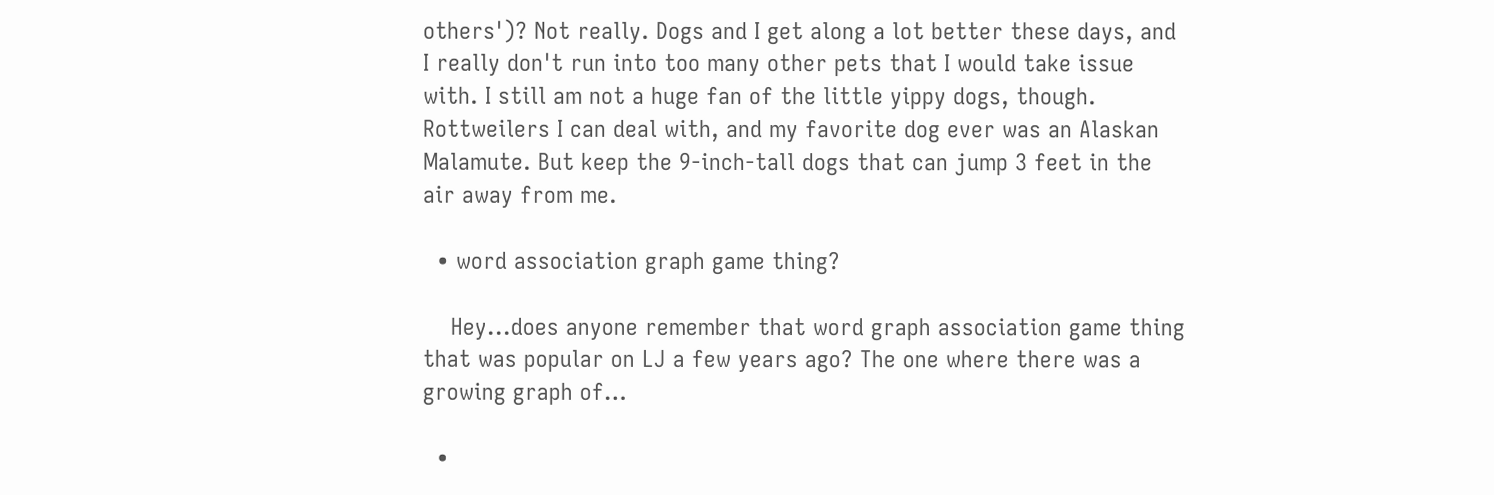others')? Not really. Dogs and I get along a lot better these days, and I really don't run into too many other pets that I would take issue with. I still am not a huge fan of the little yippy dogs, though. Rottweilers I can deal with, and my favorite dog ever was an Alaskan Malamute. But keep the 9-inch-tall dogs that can jump 3 feet in the air away from me.

  • word association graph game thing?

    Hey...does anyone remember that word graph association game thing that was popular on LJ a few years ago? The one where there was a growing graph of…

  •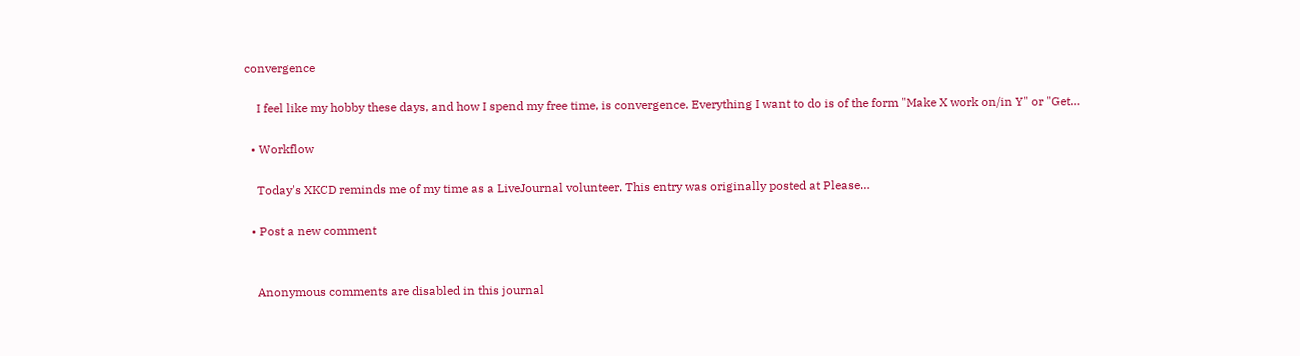convergence

    I feel like my hobby these days, and how I spend my free time, is convergence. Everything I want to do is of the form "Make X work on/in Y" or "Get…

  • Workflow

    Today's XKCD reminds me of my time as a LiveJournal volunteer. This entry was originally posted at Please…

  • Post a new comment


    Anonymous comments are disabled in this journal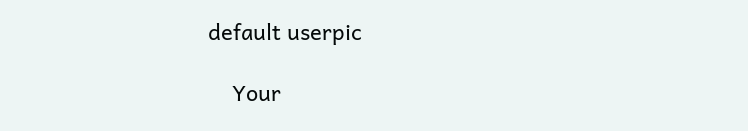default userpic

    Your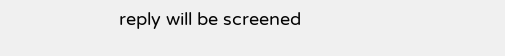reply will be screened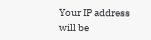Your IP address will be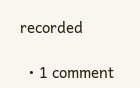recorded

  • 1 comment